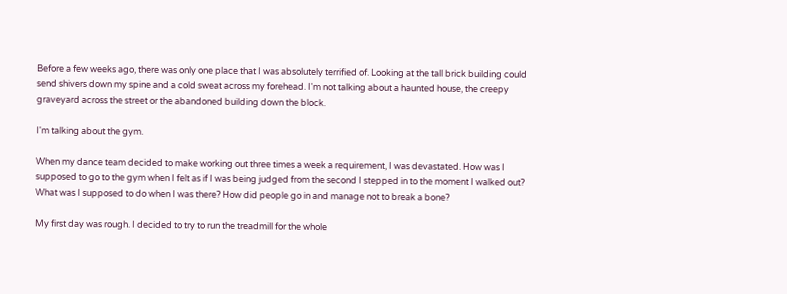Before a few weeks ago, there was only one place that I was absolutely terrified of. Looking at the tall brick building could send shivers down my spine and a cold sweat across my forehead. I'm not talking about a haunted house, the creepy graveyard across the street or the abandoned building down the block.

I'm talking about the gym.

When my dance team decided to make working out three times a week a requirement, I was devastated. How was I supposed to go to the gym when I felt as if I was being judged from the second I stepped in to the moment I walked out? What was I supposed to do when I was there? How did people go in and manage not to break a bone?

My first day was rough. I decided to try to run the treadmill for the whole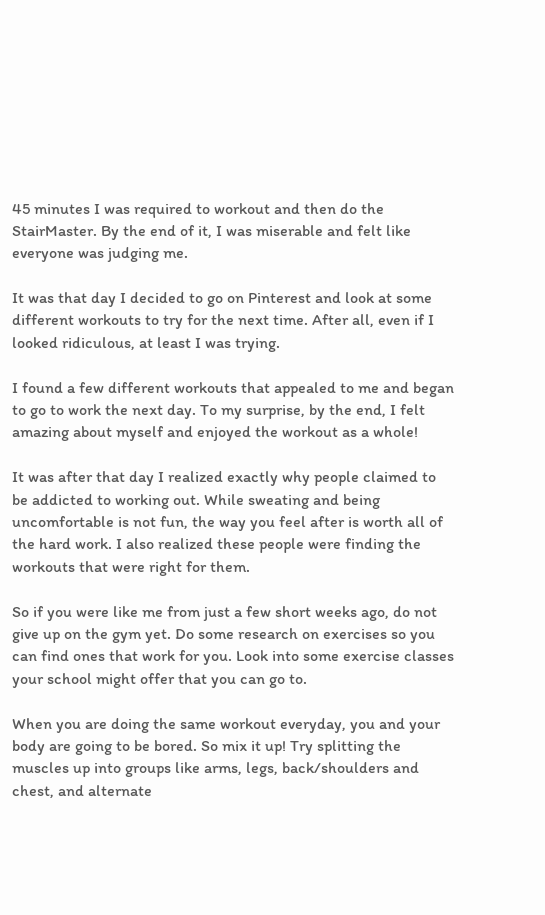45 minutes I was required to workout and then do the StairMaster. By the end of it, I was miserable and felt like everyone was judging me.

It was that day I decided to go on Pinterest and look at some different workouts to try for the next time. After all, even if I looked ridiculous, at least I was trying.

I found a few different workouts that appealed to me and began to go to work the next day. To my surprise, by the end, I felt amazing about myself and enjoyed the workout as a whole!

It was after that day I realized exactly why people claimed to be addicted to working out. While sweating and being uncomfortable is not fun, the way you feel after is worth all of the hard work. I also realized these people were finding the workouts that were right for them.

So if you were like me from just a few short weeks ago, do not give up on the gym yet. Do some research on exercises so you can find ones that work for you. Look into some exercise classes your school might offer that you can go to.

When you are doing the same workout everyday, you and your body are going to be bored. So mix it up! Try splitting the muscles up into groups like arms, legs, back/shoulders and chest, and alternate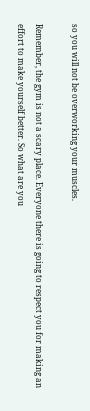so you will not be overworking your muscles.

Remember, the gym is not a scary place. Everyone there is going to respect you for making an effort to make yourself better. So what are you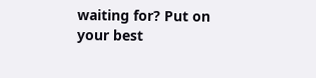waiting for? Put on your best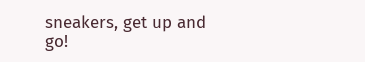sneakers, get up and go!